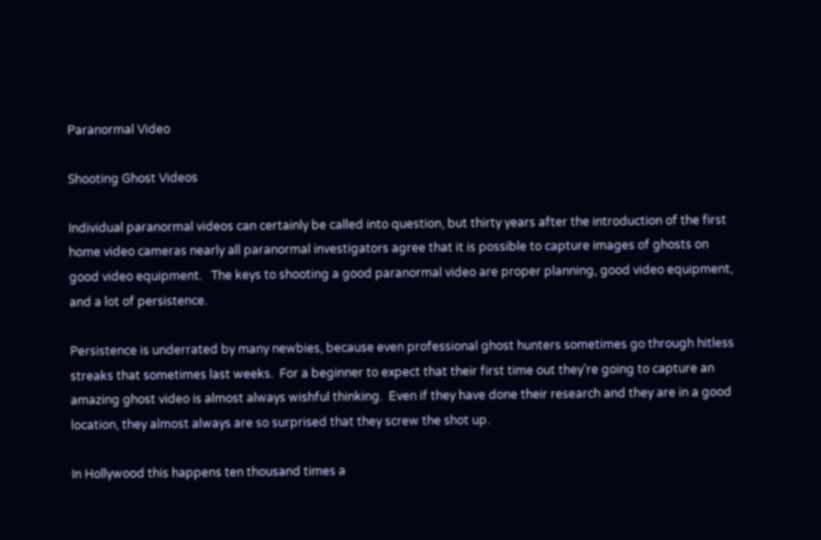Paranormal Video

Shooting Ghost Videos

Individual paranormal videos can certainly be called into question, but thirty years after the introduction of the first home video cameras nearly all paranormal investigators agree that it is possible to capture images of ghosts on good video equipment.   The keys to shooting a good paranormal video are proper planning, good video equipment, and a lot of persistence.

Persistence is underrated by many newbies, because even professional ghost hunters sometimes go through hitless streaks that sometimes last weeks.  For a beginner to expect that their first time out they’re going to capture an amazing ghost video is almost always wishful thinking.  Even if they have done their research and they are in a good location, they almost always are so surprised that they screw the shot up.

In Hollywood this happens ten thousand times a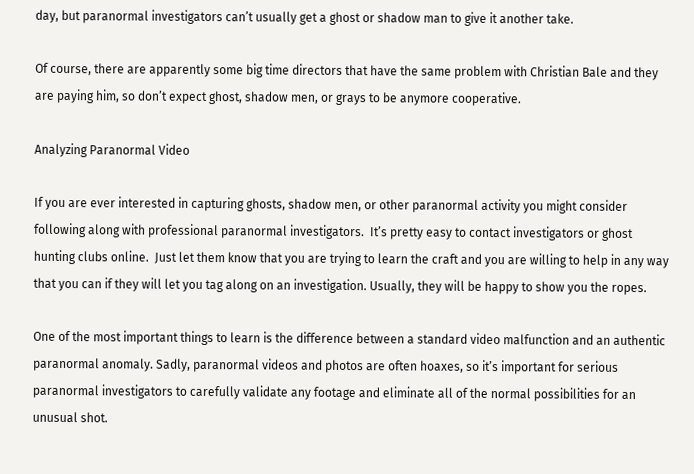day, but paranormal investigators can’t usually get a ghost or shadow man to give it another take.

Of course, there are apparently some big time directors that have the same problem with Christian Bale and they are paying him, so don’t expect ghost, shadow men, or grays to be anymore cooperative.

Analyzing Paranormal Video

If you are ever interested in capturing ghosts, shadow men, or other paranormal activity you might consider following along with professional paranormal investigators.  It’s pretty easy to contact investigators or ghost hunting clubs online.  Just let them know that you are trying to learn the craft and you are willing to help in any way that you can if they will let you tag along on an investigation. Usually, they will be happy to show you the ropes.

One of the most important things to learn is the difference between a standard video malfunction and an authentic paranormal anomaly. Sadly, paranormal videos and photos are often hoaxes, so it’s important for serious paranormal investigators to carefully validate any footage and eliminate all of the normal possibilities for an unusual shot.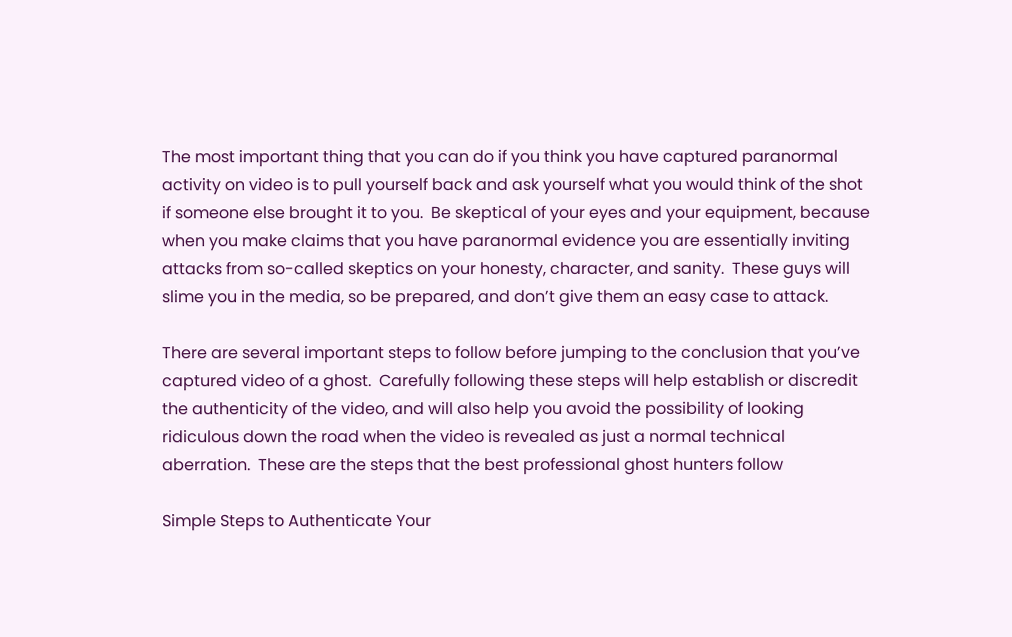The most important thing that you can do if you think you have captured paranormal activity on video is to pull yourself back and ask yourself what you would think of the shot if someone else brought it to you.  Be skeptical of your eyes and your equipment, because when you make claims that you have paranormal evidence you are essentially inviting attacks from so-called skeptics on your honesty, character, and sanity.  These guys will slime you in the media, so be prepared, and don’t give them an easy case to attack.

There are several important steps to follow before jumping to the conclusion that you’ve captured video of a ghost.  Carefully following these steps will help establish or discredit the authenticity of the video, and will also help you avoid the possibility of looking ridiculous down the road when the video is revealed as just a normal technical aberration.  These are the steps that the best professional ghost hunters follow

Simple Steps to Authenticate Your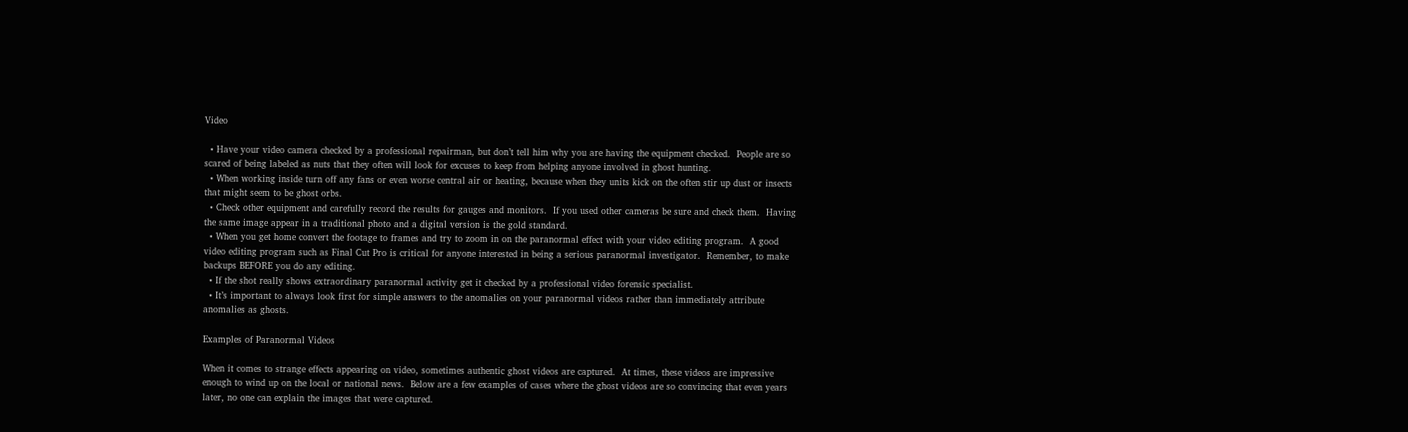Video

  • Have your video camera checked by a professional repairman, but don’t tell him why you are having the equipment checked.  People are so scared of being labeled as nuts that they often will look for excuses to keep from helping anyone involved in ghost hunting.
  • When working inside turn off any fans or even worse central air or heating, because when they units kick on the often stir up dust or insects that might seem to be ghost orbs.
  • Check other equipment and carefully record the results for gauges and monitors.  If you used other cameras be sure and check them.  Having the same image appear in a traditional photo and a digital version is the gold standard.
  • When you get home convert the footage to frames and try to zoom in on the paranormal effect with your video editing program.  A good video editing program such as Final Cut Pro is critical for anyone interested in being a serious paranormal investigator.  Remember, to make backups BEFORE you do any editing.
  • If the shot really shows extraordinary paranormal activity get it checked by a professional video forensic specialist.
  • It’s important to always look first for simple answers to the anomalies on your paranormal videos rather than immediately attribute anomalies as ghosts.

Examples of Paranormal Videos

When it comes to strange effects appearing on video, sometimes authentic ghost videos are captured.  At times, these videos are impressive enough to wind up on the local or national news.  Below are a few examples of cases where the ghost videos are so convincing that even years later, no one can explain the images that were captured.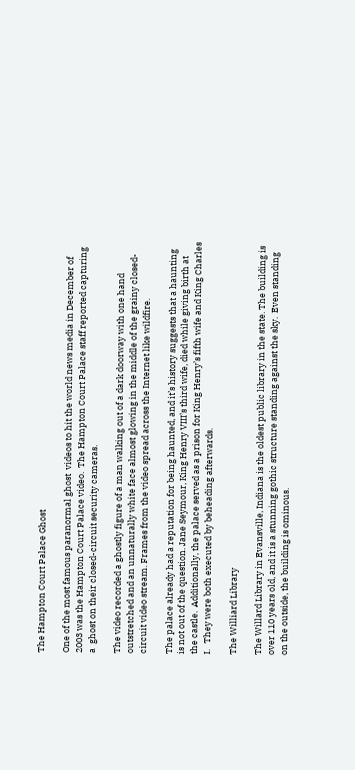The Hampton Court Palace Ghost

One of the most famous paranormal ghost  videos to hit the world news media in December of 2003 was the Hampton Court Palace video.  The Hampton Court Palace staff reported capturing a  ghost on their closed-circuit security cameras.

The video recorded a ghostly figure of a man walking out of a dark doorway with one hand outstretched and an unnaturally white face almost glowing in the middle of the grainy closed-circuit video stream. Frames from the video spread across the Internet like wildfire.

The palace already had a reputation for being haunted, and it’s history suggests that a haunting is not out of the question. Jane Seymour, King Henry VIII’s third wife, died while giving birth at the castle.  Additionally, the palace served as a prison for King Henry’s fifth wife and King Charles I.   They were both executed by beheading afterwards.

The Williard Library

The Willard Library in Evansville, Indiana is the oldest public library in the state. The building is over 110 years old, and it is a stunning gothic structure standing against the sky.  Even standing on the outside, the building is ominous.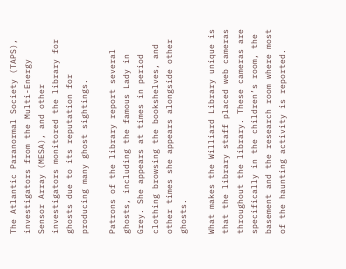The Atlantic Paranormal Society (TAPS), investigators from the Multi-Energy Sensor Array (MESA), and other investigators monitored the library for ghosts due to its reputation for producing many ghost sightings.

Patrons of the library report several ghosts, including the famous Lady in Grey. She appears at times in period clothing browsing the bookshelves, and other times she appears alongside other ghosts.

What makes the Williard Library unique is that the library staff placed web cameras throughout the library. These cameras are specifically in the children’s room, the basement and the research room where most of the haunting activity is reported.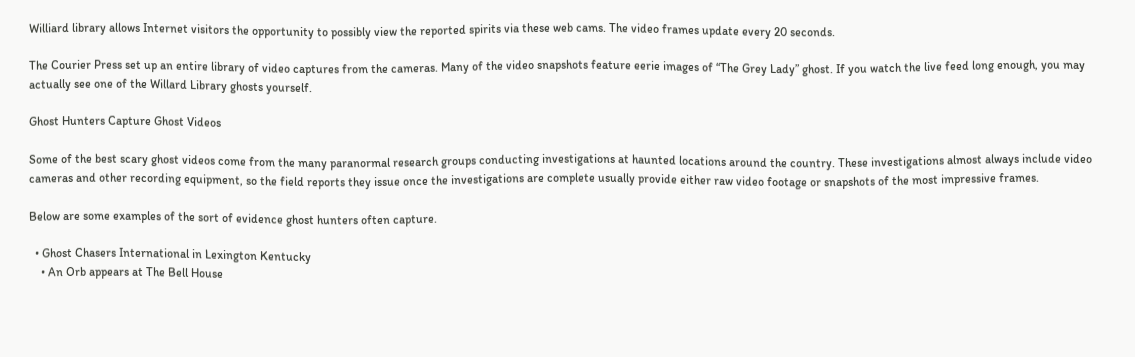Williard library allows Internet visitors the opportunity to possibly view the reported spirits via these web cams. The video frames update every 20 seconds.

The Courier Press set up an entire library of video captures from the cameras. Many of the video snapshots feature eerie images of “The Grey Lady” ghost. If you watch the live feed long enough, you may actually see one of the Willard Library ghosts yourself.

Ghost Hunters Capture Ghost Videos

Some of the best scary ghost videos come from the many paranormal research groups conducting investigations at haunted locations around the country. These investigations almost always include video cameras and other recording equipment, so the field reports they issue once the investigations are complete usually provide either raw video footage or snapshots of the most impressive frames.

Below are some examples of the sort of evidence ghost hunters often capture.

  • Ghost Chasers International in Lexington Kentucky
    • An Orb appears at The Bell House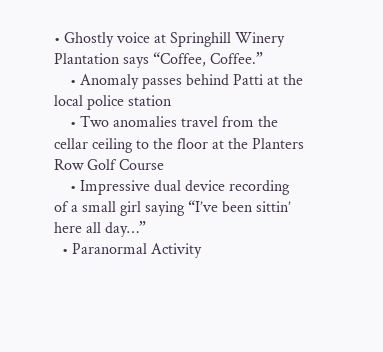• Ghostly voice at Springhill Winery Plantation says “Coffee, Coffee.”
    • Anomaly passes behind Patti at the local police station
    • Two anomalies travel from the cellar ceiling to the floor at the Planters Row Golf Course
    • Impressive dual device recording of a small girl saying “I’ve been sittin’ here all day…”
  • Paranormal Activity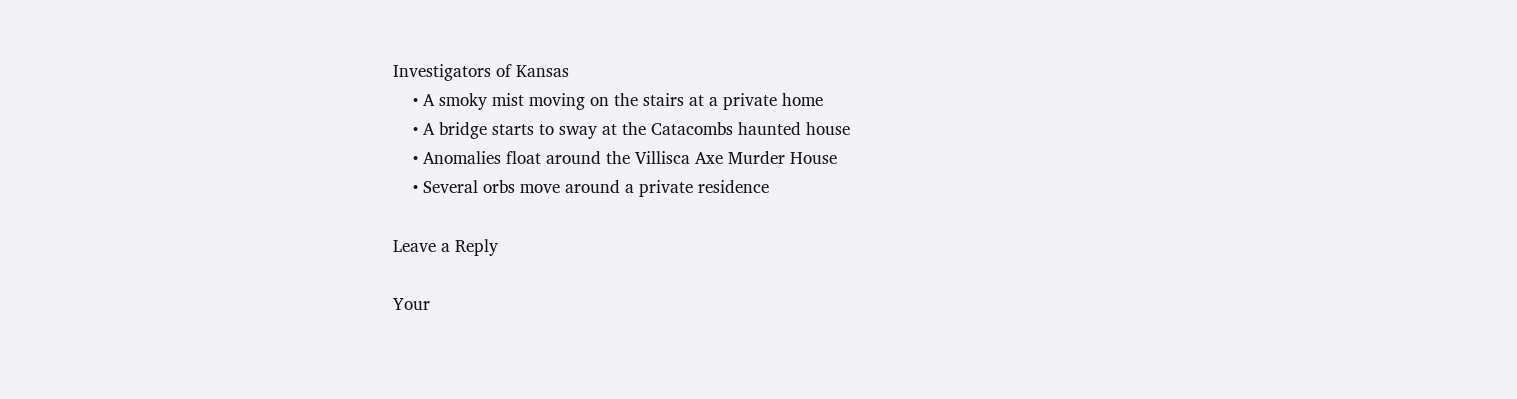Investigators of Kansas
    • A smoky mist moving on the stairs at a private home
    • A bridge starts to sway at the Catacombs haunted house
    • Anomalies float around the Villisca Axe Murder House
    • Several orbs move around a private residence

Leave a Reply

Your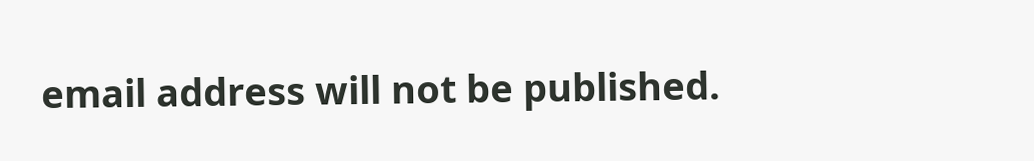email address will not be published.